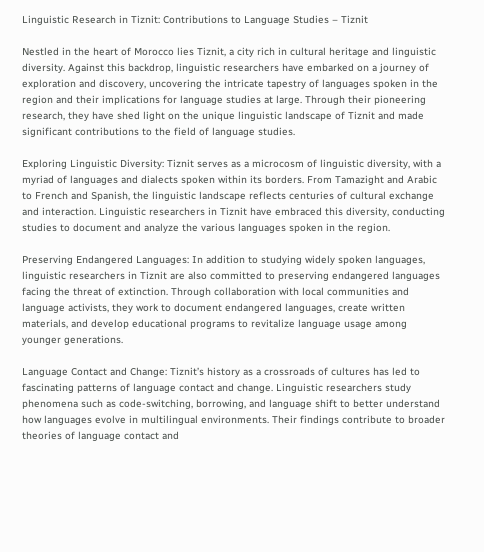Linguistic Research in Tiznit: Contributions to Language Studies – Tiznit

Nestled in the heart of Morocco lies Tiznit, a city rich in cultural heritage and linguistic diversity. Against this backdrop, linguistic researchers have embarked on a journey of exploration and discovery, uncovering the intricate tapestry of languages spoken in the region and their implications for language studies at large. Through their pioneering research, they have shed light on the unique linguistic landscape of Tiznit and made significant contributions to the field of language studies.

Exploring Linguistic Diversity: Tiznit serves as a microcosm of linguistic diversity, with a myriad of languages and dialects spoken within its borders. From Tamazight and Arabic to French and Spanish, the linguistic landscape reflects centuries of cultural exchange and interaction. Linguistic researchers in Tiznit have embraced this diversity, conducting studies to document and analyze the various languages spoken in the region.

Preserving Endangered Languages: In addition to studying widely spoken languages, linguistic researchers in Tiznit are also committed to preserving endangered languages facing the threat of extinction. Through collaboration with local communities and language activists, they work to document endangered languages, create written materials, and develop educational programs to revitalize language usage among younger generations.

Language Contact and Change: Tiznit’s history as a crossroads of cultures has led to fascinating patterns of language contact and change. Linguistic researchers study phenomena such as code-switching, borrowing, and language shift to better understand how languages evolve in multilingual environments. Their findings contribute to broader theories of language contact and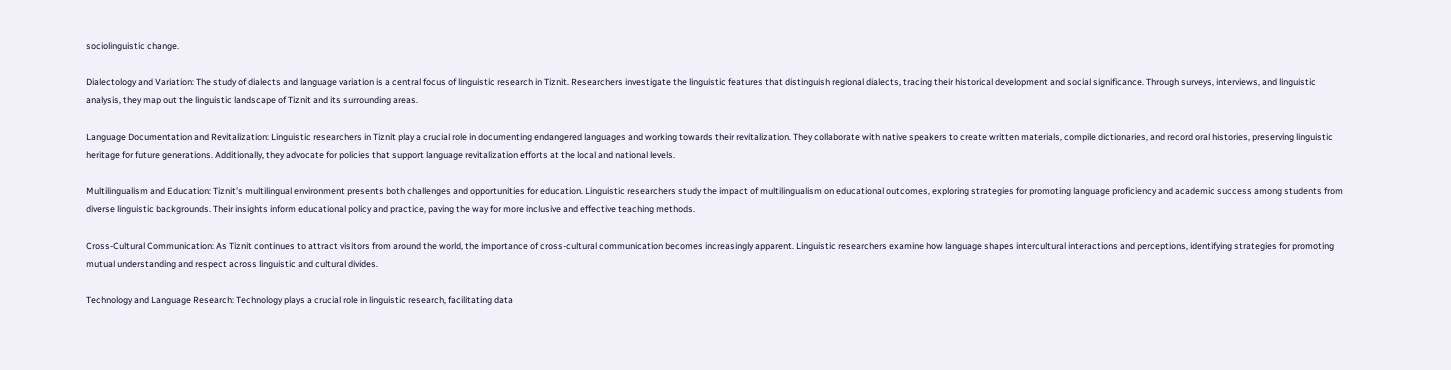sociolinguistic change.

Dialectology and Variation: The study of dialects and language variation is a central focus of linguistic research in Tiznit. Researchers investigate the linguistic features that distinguish regional dialects, tracing their historical development and social significance. Through surveys, interviews, and linguistic analysis, they map out the linguistic landscape of Tiznit and its surrounding areas.

Language Documentation and Revitalization: Linguistic researchers in Tiznit play a crucial role in documenting endangered languages and working towards their revitalization. They collaborate with native speakers to create written materials, compile dictionaries, and record oral histories, preserving linguistic heritage for future generations. Additionally, they advocate for policies that support language revitalization efforts at the local and national levels.

Multilingualism and Education: Tiznit’s multilingual environment presents both challenges and opportunities for education. Linguistic researchers study the impact of multilingualism on educational outcomes, exploring strategies for promoting language proficiency and academic success among students from diverse linguistic backgrounds. Their insights inform educational policy and practice, paving the way for more inclusive and effective teaching methods.

Cross-Cultural Communication: As Tiznit continues to attract visitors from around the world, the importance of cross-cultural communication becomes increasingly apparent. Linguistic researchers examine how language shapes intercultural interactions and perceptions, identifying strategies for promoting mutual understanding and respect across linguistic and cultural divides.

Technology and Language Research: Technology plays a crucial role in linguistic research, facilitating data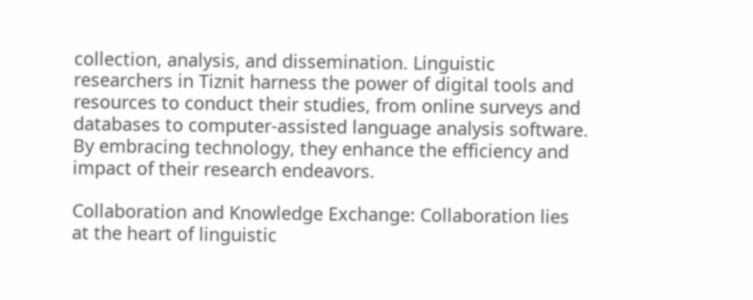collection, analysis, and dissemination. Linguistic researchers in Tiznit harness the power of digital tools and resources to conduct their studies, from online surveys and databases to computer-assisted language analysis software. By embracing technology, they enhance the efficiency and impact of their research endeavors.

Collaboration and Knowledge Exchange: Collaboration lies at the heart of linguistic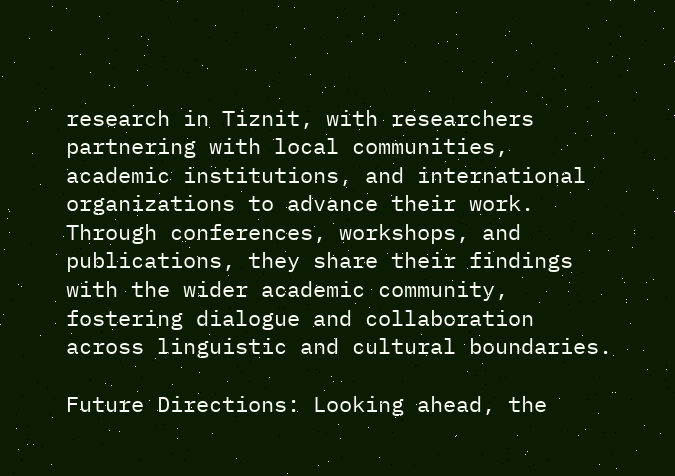research in Tiznit, with researchers partnering with local communities, academic institutions, and international organizations to advance their work. Through conferences, workshops, and publications, they share their findings with the wider academic community, fostering dialogue and collaboration across linguistic and cultural boundaries.

Future Directions: Looking ahead, the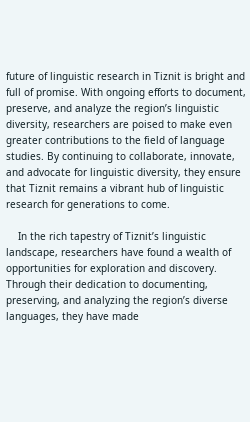future of linguistic research in Tiznit is bright and full of promise. With ongoing efforts to document, preserve, and analyze the region’s linguistic diversity, researchers are poised to make even greater contributions to the field of language studies. By continuing to collaborate, innovate, and advocate for linguistic diversity, they ensure that Tiznit remains a vibrant hub of linguistic research for generations to come.

    In the rich tapestry of Tiznit’s linguistic landscape, researchers have found a wealth of opportunities for exploration and discovery. Through their dedication to documenting, preserving, and analyzing the region’s diverse languages, they have made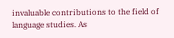invaluable contributions to the field of language studies. As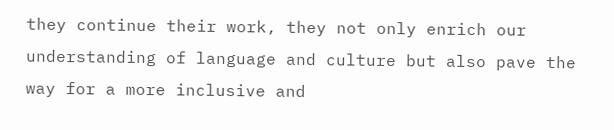they continue their work, they not only enrich our understanding of language and culture but also pave the way for a more inclusive and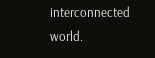interconnected world.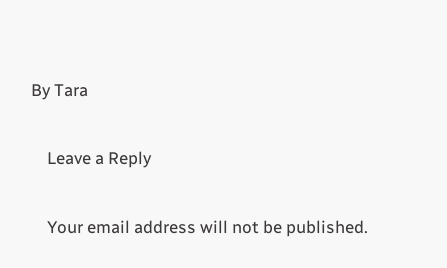By Tara

    Leave a Reply

    Your email address will not be published.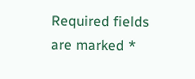Required fields are marked *